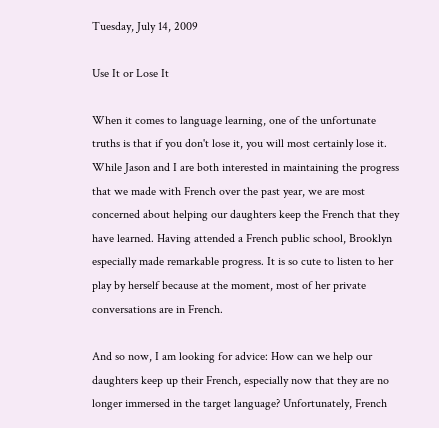Tuesday, July 14, 2009

Use It or Lose It

When it comes to language learning, one of the unfortunate truths is that if you don't lose it, you will most certainly lose it. While Jason and I are both interested in maintaining the progress that we made with French over the past year, we are most concerned about helping our daughters keep the French that they have learned. Having attended a French public school, Brooklyn especially made remarkable progress. It is so cute to listen to her play by herself because at the moment, most of her private conversations are in French.

And so now, I am looking for advice: How can we help our daughters keep up their French, especially now that they are no longer immersed in the target language? Unfortunately, French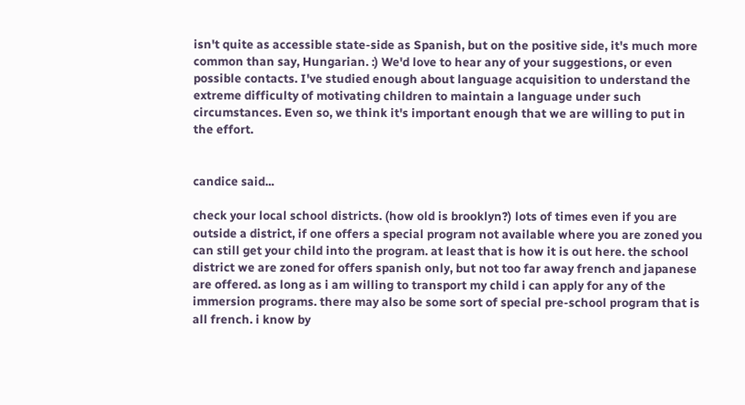isn't quite as accessible state-side as Spanish, but on the positive side, it's much more common than say, Hungarian. :) We'd love to hear any of your suggestions, or even possible contacts. I've studied enough about language acquisition to understand the extreme difficulty of motivating children to maintain a language under such circumstances. Even so, we think it's important enough that we are willing to put in the effort.


candice said...

check your local school districts. (how old is brooklyn?) lots of times even if you are outside a district, if one offers a special program not available where you are zoned you can still get your child into the program. at least that is how it is out here. the school district we are zoned for offers spanish only, but not too far away french and japanese are offered. as long as i am willing to transport my child i can apply for any of the immersion programs. there may also be some sort of special pre-school program that is all french. i know by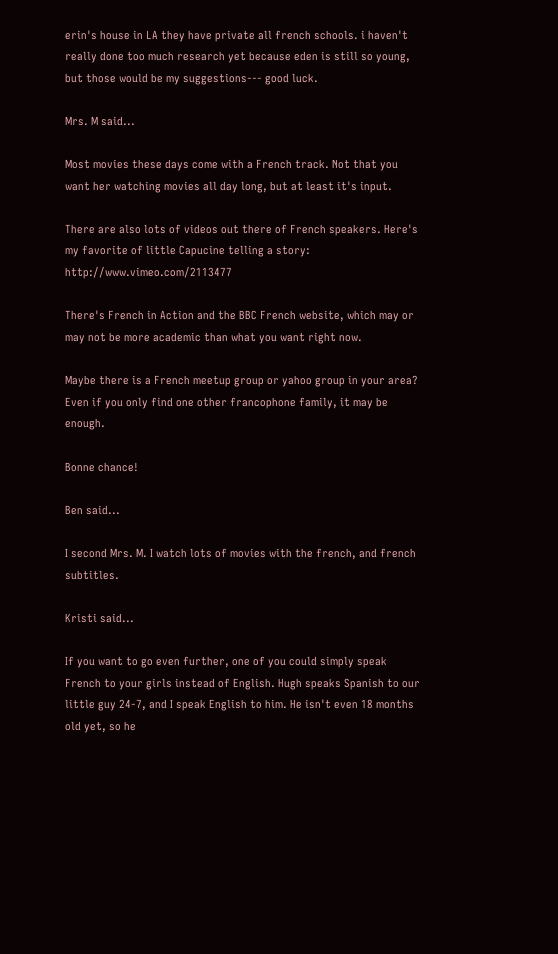erin's house in LA they have private all french schools. i haven't really done too much research yet because eden is still so young, but those would be my suggestions--- good luck.

Mrs. M said...

Most movies these days come with a French track. Not that you want her watching movies all day long, but at least it's input.

There are also lots of videos out there of French speakers. Here's my favorite of little Capucine telling a story: http://www.vimeo.com/2113477

There's French in Action and the BBC French website, which may or may not be more academic than what you want right now.

Maybe there is a French meetup group or yahoo group in your area? Even if you only find one other francophone family, it may be enough.

Bonne chance!

Ben said...

I second Mrs. M. I watch lots of movies with the french, and french subtitles.

Kristi said...

If you want to go even further, one of you could simply speak French to your girls instead of English. Hugh speaks Spanish to our little guy 24-7, and I speak English to him. He isn't even 18 months old yet, so he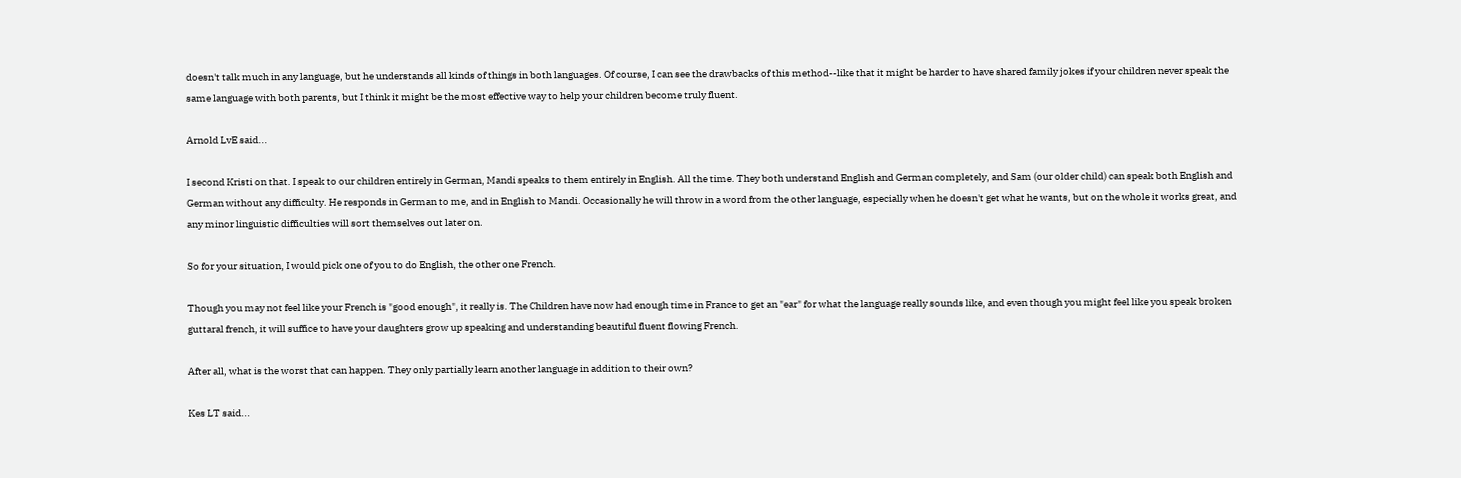doesn't talk much in any language, but he understands all kinds of things in both languages. Of course, I can see the drawbacks of this method--like that it might be harder to have shared family jokes if your children never speak the same language with both parents, but I think it might be the most effective way to help your children become truly fluent.

Arnold LvE said...

I second Kristi on that. I speak to our children entirely in German, Mandi speaks to them entirely in English. All the time. They both understand English and German completely, and Sam (our older child) can speak both English and German without any difficulty. He responds in German to me, and in English to Mandi. Occasionally he will throw in a word from the other language, especially when he doesn't get what he wants, but on the whole it works great, and any minor linguistic difficulties will sort themselves out later on.

So for your situation, I would pick one of you to do English, the other one French.

Though you may not feel like your French is "good enough", it really is. The Children have now had enough time in France to get an "ear" for what the language really sounds like, and even though you might feel like you speak broken guttaral french, it will suffice to have your daughters grow up speaking and understanding beautiful fluent flowing French.

After all, what is the worst that can happen. They only partially learn another language in addition to their own?

Kes LT said...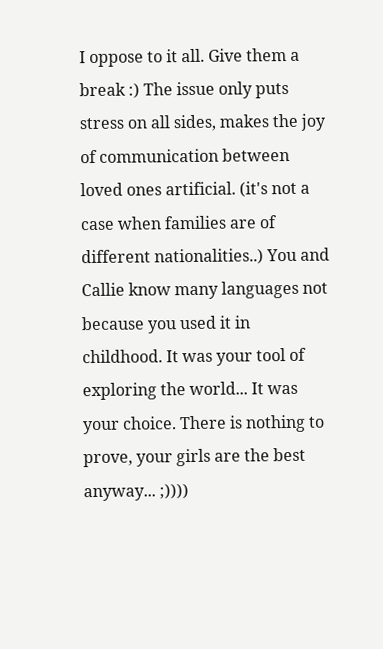I oppose to it all. Give them a break :) The issue only puts stress on all sides, makes the joy of communication between loved ones artificial. (it's not a case when families are of different nationalities..) You and Callie know many languages not because you used it in childhood. It was your tool of exploring the world... It was your choice. There is nothing to prove, your girls are the best anyway... ;))))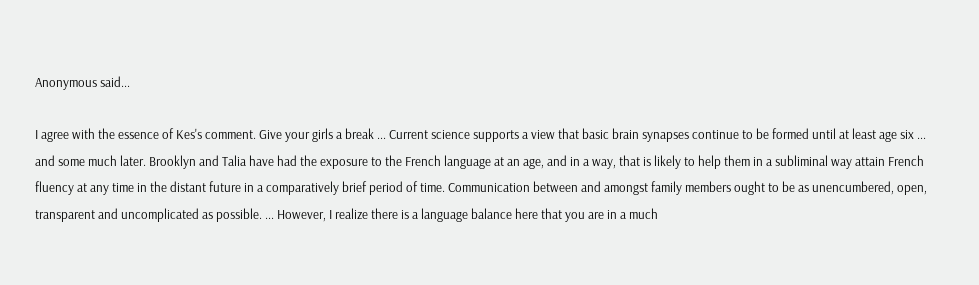Anonymous said...

I agree with the essence of Kes's comment. Give your girls a break ... Current science supports a view that basic brain synapses continue to be formed until at least age six ... and some much later. Brooklyn and Talia have had the exposure to the French language at an age, and in a way, that is likely to help them in a subliminal way attain French fluency at any time in the distant future in a comparatively brief period of time. Communication between and amongst family members ought to be as unencumbered, open, transparent and uncomplicated as possible. ... However, I realize there is a language balance here that you are in a much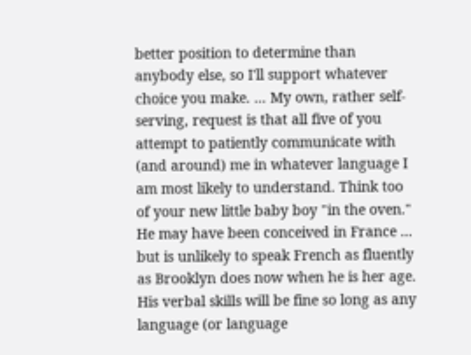better position to determine than anybody else, so I'll support whatever choice you make. ... My own, rather self-serving, request is that all five of you attempt to patiently communicate with (and around) me in whatever language I am most likely to understand. Think too of your new little baby boy "in the oven." He may have been conceived in France ... but is unlikely to speak French as fluently as Brooklyn does now when he is her age. His verbal skills will be fine so long as any language (or language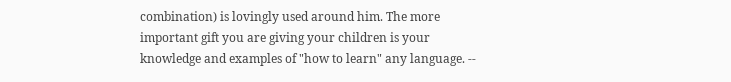combination) is lovingly used around him. The more important gift you are giving your children is your knowledge and examples of "how to learn" any language. --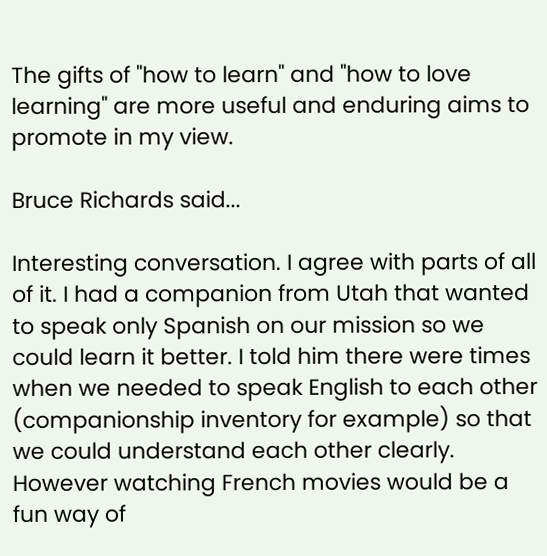The gifts of "how to learn" and "how to love learning" are more useful and enduring aims to promote in my view.

Bruce Richards said...

Interesting conversation. I agree with parts of all of it. I had a companion from Utah that wanted to speak only Spanish on our mission so we could learn it better. I told him there were times when we needed to speak English to each other (companionship inventory for example) so that we could understand each other clearly. However watching French movies would be a fun way of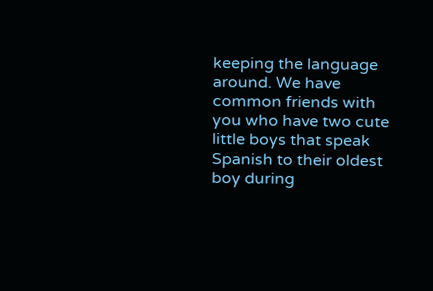keeping the language around. We have common friends with you who have two cute little boys that speak Spanish to their oldest boy during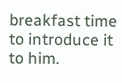breakfast time to introduce it to him.